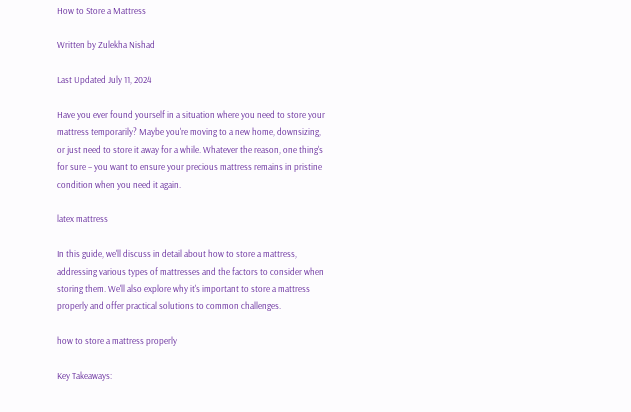How to Store a Mattress

Written by Zulekha Nishad

Last Updated July 11, 2024

Have you ever found yourself in a situation where you need to store your mattress temporarily? Maybe you're moving to a new home, downsizing, or just need to store it away for a while. Whatever the reason, one thing's for sure – you want to ensure your precious mattress remains in pristine condition when you need it again.

latex mattress

In this guide, we'll discuss in detail about how to store a mattress, addressing various types of mattresses and the factors to consider when storing them. We'll also explore why it's important to store a mattress properly and offer practical solutions to common challenges.

how to store a mattress properly

Key Takeaways: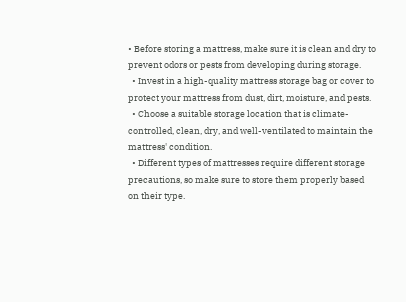• Before storing a mattress, make sure it is clean and dry to prevent odors or pests from developing during storage.
  • Invest in a high-quality mattress storage bag or cover to protect your mattress from dust, dirt, moisture, and pests.
  • Choose a suitable storage location that is climate-controlled, clean, dry, and well-ventilated to maintain the mattress' condition.
  • Different types of mattresses require different storage precautions, so make sure to store them properly based on their type.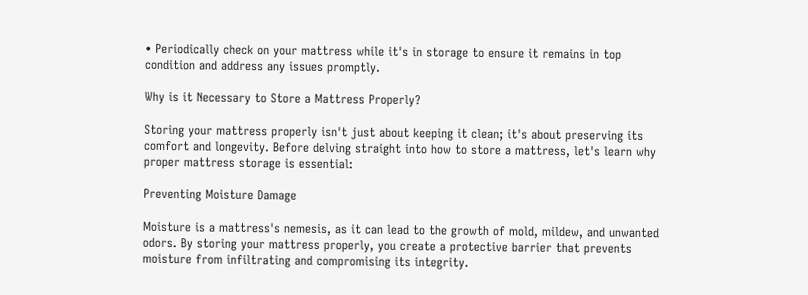• Periodically check on your mattress while it's in storage to ensure it remains in top condition and address any issues promptly.

Why is it Necessary to Store a Mattress Properly?

Storing your mattress properly isn't just about keeping it clean; it's about preserving its comfort and longevity. Before delving straight into how to store a mattress, let's learn why proper mattress storage is essential:

Preventing Moisture Damage

Moisture is a mattress's nemesis, as it can lead to the growth of mold, mildew, and unwanted odors. By storing your mattress properly, you create a protective barrier that prevents moisture from infiltrating and compromising its integrity.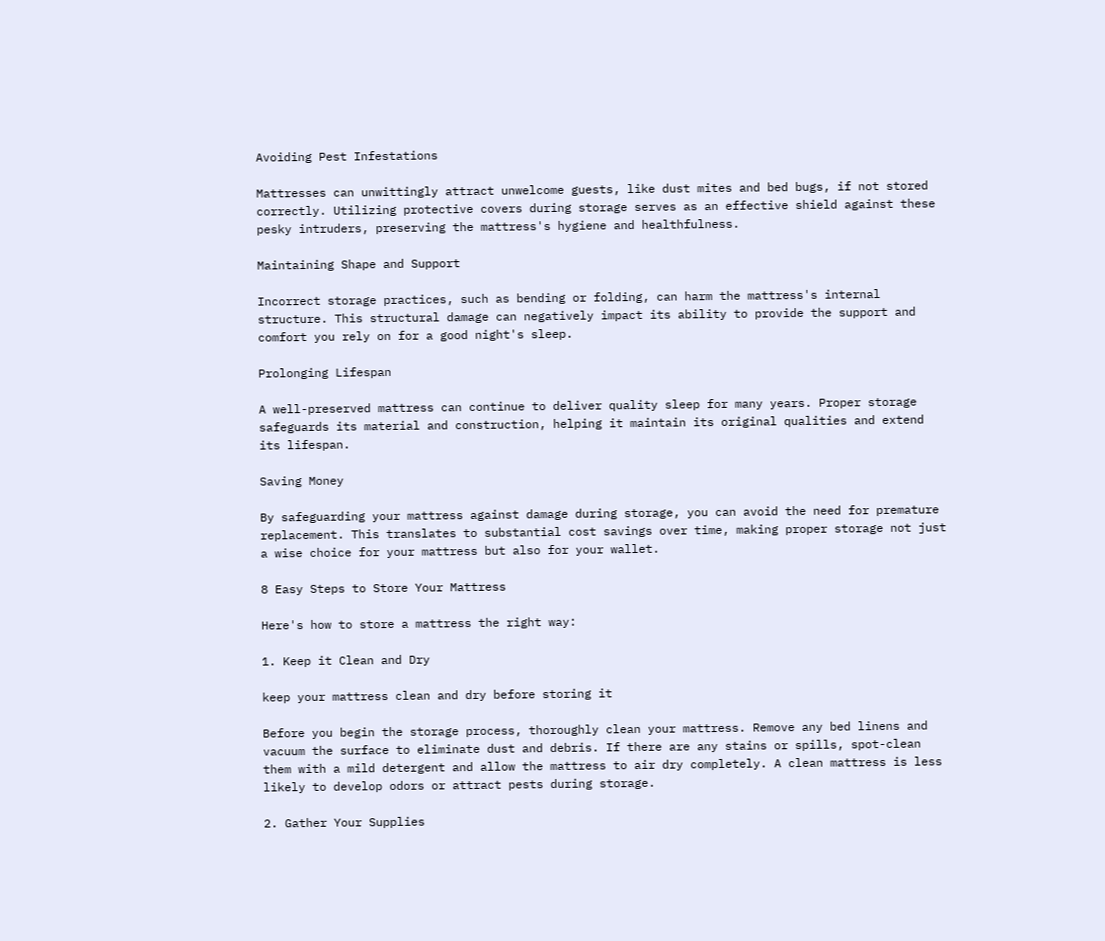Avoiding Pest Infestations

Mattresses can unwittingly attract unwelcome guests, like dust mites and bed bugs, if not stored correctly. Utilizing protective covers during storage serves as an effective shield against these pesky intruders, preserving the mattress's hygiene and healthfulness.

Maintaining Shape and Support

Incorrect storage practices, such as bending or folding, can harm the mattress's internal structure. This structural damage can negatively impact its ability to provide the support and comfort you rely on for a good night's sleep.

Prolonging Lifespan

A well-preserved mattress can continue to deliver quality sleep for many years. Proper storage safeguards its material and construction, helping it maintain its original qualities and extend its lifespan.

Saving Money

By safeguarding your mattress against damage during storage, you can avoid the need for premature replacement. This translates to substantial cost savings over time, making proper storage not just a wise choice for your mattress but also for your wallet.

8 Easy Steps to Store Your Mattress

Here's how to store a mattress the right way:

1. Keep it Clean and Dry

keep your mattress clean and dry before storing it

Before you begin the storage process, thoroughly clean your mattress. Remove any bed linens and vacuum the surface to eliminate dust and debris. If there are any stains or spills, spot-clean them with a mild detergent and allow the mattress to air dry completely. A clean mattress is less likely to develop odors or attract pests during storage.

2. Gather Your Supplies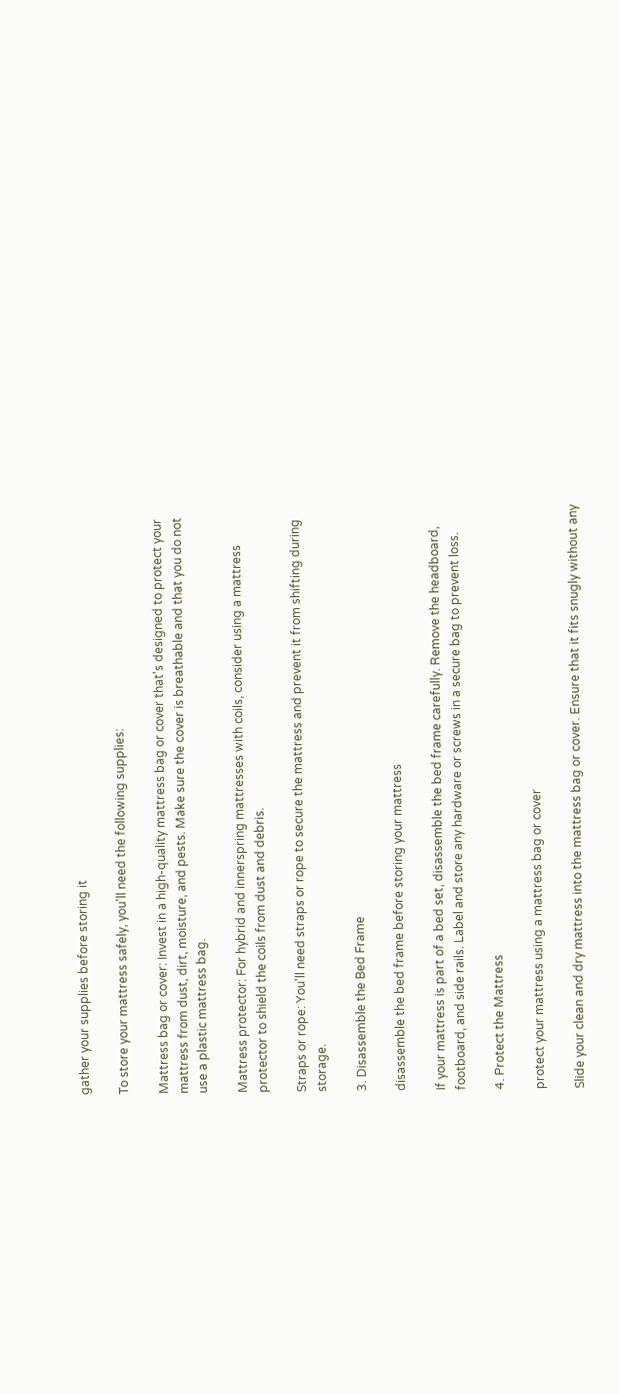gather your supplies before storing it

To store your mattress safely, you'll need the following supplies:

Mattress bag or cover: Invest in a high-quality mattress bag or cover that's designed to protect your mattress from dust, dirt, moisture, and pests. Make sure the cover is breathable and that you do not use a plastic mattress bag.

Mattress protector: For hybrid and innerspring mattresses with coils, consider using a mattress protector to shield the coils from dust and debris.

Straps or rope: You'll need straps or rope to secure the mattress and prevent it from shifting during storage.

3. Disassemble the Bed Frame

disassemble the bed frame before storing your mattress

If your mattress is part of a bed set, disassemble the bed frame carefully. Remove the headboard, footboard, and side rails. Label and store any hardware or screws in a secure bag to prevent loss.

4. Protect the Mattress

protect your mattress using a mattress bag or cover

Slide your clean and dry mattress into the mattress bag or cover. Ensure that it fits snugly without any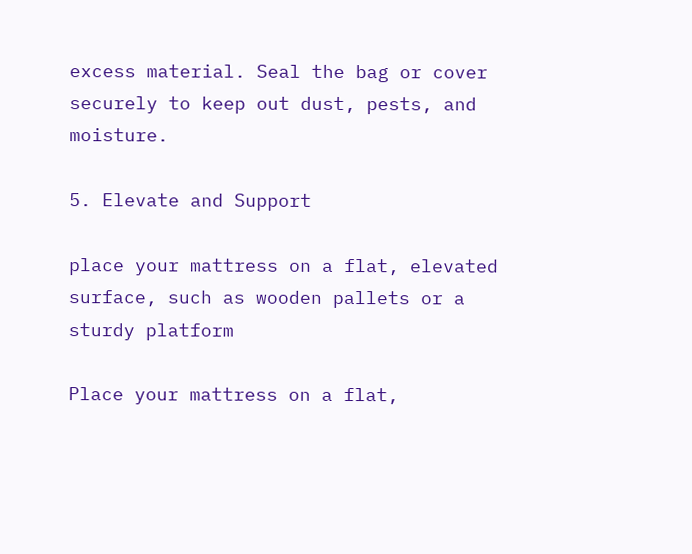excess material. Seal the bag or cover securely to keep out dust, pests, and moisture.

5. Elevate and Support

place your mattress on a flat, elevated surface, such as wooden pallets or a sturdy platform

Place your mattress on a flat,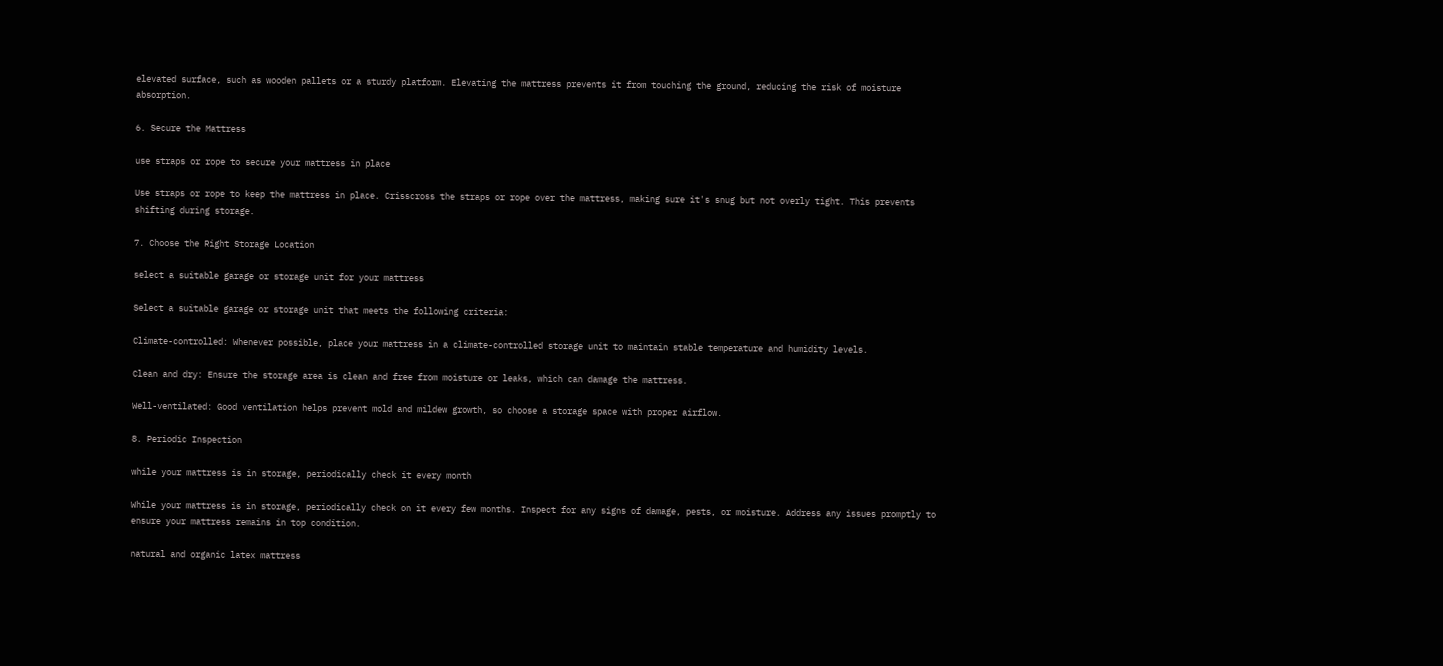elevated surface, such as wooden pallets or a sturdy platform. Elevating the mattress prevents it from touching the ground, reducing the risk of moisture absorption.

6. Secure the Mattress

use straps or rope to secure your mattress in place

Use straps or rope to keep the mattress in place. Crisscross the straps or rope over the mattress, making sure it's snug but not overly tight. This prevents shifting during storage.

7. Choose the Right Storage Location

select a suitable garage or storage unit for your mattress

Select a suitable garage or storage unit that meets the following criteria:

Climate-controlled: Whenever possible, place your mattress in a climate-controlled storage unit to maintain stable temperature and humidity levels.

Clean and dry: Ensure the storage area is clean and free from moisture or leaks, which can damage the mattress.

Well-ventilated: Good ventilation helps prevent mold and mildew growth, so choose a storage space with proper airflow.

8. Periodic Inspection

while your mattress is in storage, periodically check it every month

While your mattress is in storage, periodically check on it every few months. Inspect for any signs of damage, pests, or moisture. Address any issues promptly to ensure your mattress remains in top condition.

natural and organic latex mattress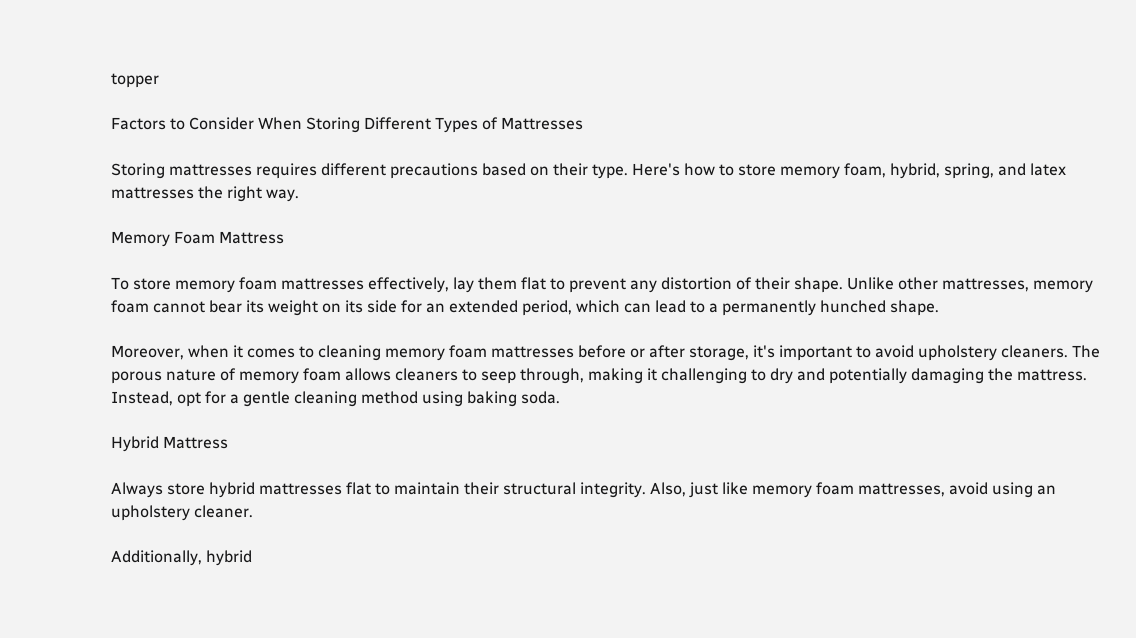topper

Factors to Consider When Storing Different Types of Mattresses

Storing mattresses requires different precautions based on their type. Here's how to store memory foam, hybrid, spring, and latex mattresses the right way.

Memory Foam Mattress

To store memory foam mattresses effectively, lay them flat to prevent any distortion of their shape. Unlike other mattresses, memory foam cannot bear its weight on its side for an extended period, which can lead to a permanently hunched shape.

Moreover, when it comes to cleaning memory foam mattresses before or after storage, it's important to avoid upholstery cleaners. The porous nature of memory foam allows cleaners to seep through, making it challenging to dry and potentially damaging the mattress. Instead, opt for a gentle cleaning method using baking soda.

Hybrid Mattress

Always store hybrid mattresses flat to maintain their structural integrity. Also, just like memory foam mattresses, avoid using an upholstery cleaner.

Additionally, hybrid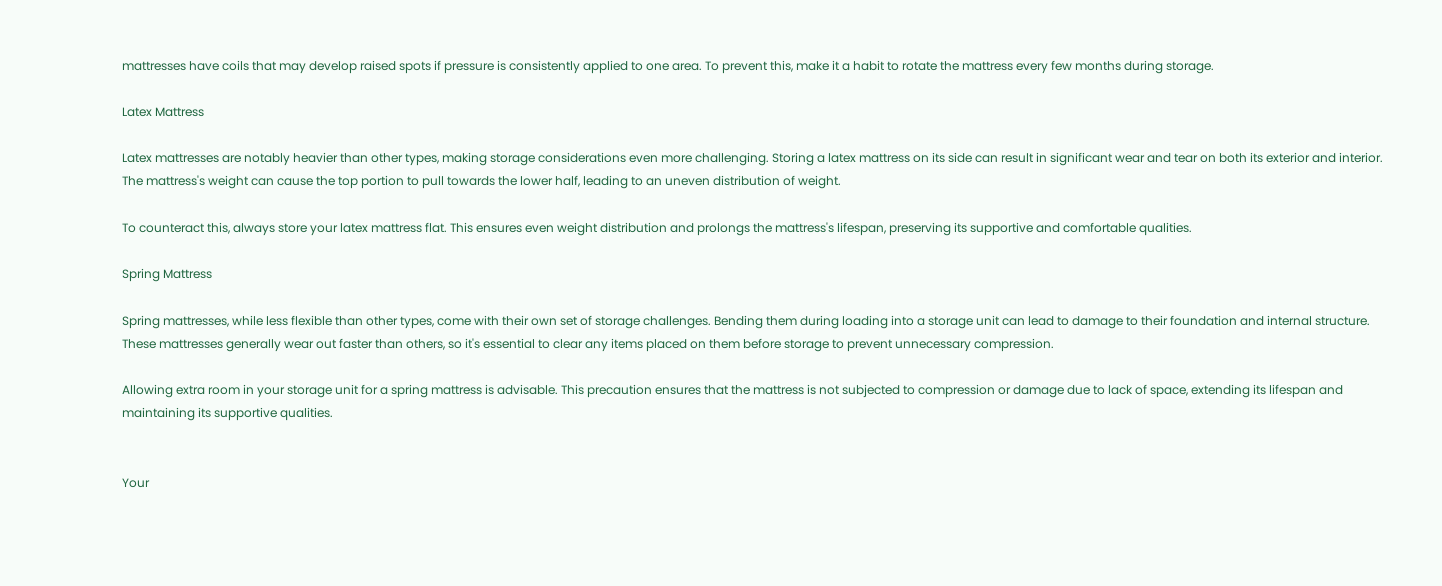mattresses have coils that may develop raised spots if pressure is consistently applied to one area. To prevent this, make it a habit to rotate the mattress every few months during storage.

Latex Mattress

Latex mattresses are notably heavier than other types, making storage considerations even more challenging. Storing a latex mattress on its side can result in significant wear and tear on both its exterior and interior. The mattress's weight can cause the top portion to pull towards the lower half, leading to an uneven distribution of weight.

To counteract this, always store your latex mattress flat. This ensures even weight distribution and prolongs the mattress's lifespan, preserving its supportive and comfortable qualities.

Spring Mattress

Spring mattresses, while less flexible than other types, come with their own set of storage challenges. Bending them during loading into a storage unit can lead to damage to their foundation and internal structure. These mattresses generally wear out faster than others, so it's essential to clear any items placed on them before storage to prevent unnecessary compression.

Allowing extra room in your storage unit for a spring mattress is advisable. This precaution ensures that the mattress is not subjected to compression or damage due to lack of space, extending its lifespan and maintaining its supportive qualities.


Your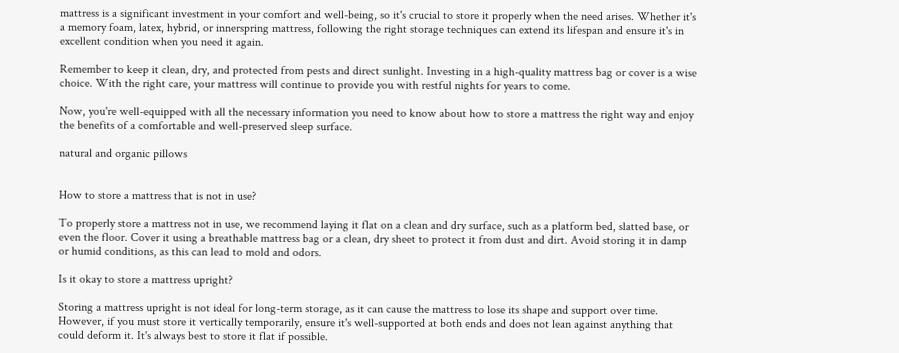mattress is a significant investment in your comfort and well-being, so it's crucial to store it properly when the need arises. Whether it's a memory foam, latex, hybrid, or innerspring mattress, following the right storage techniques can extend its lifespan and ensure it's in excellent condition when you need it again.

Remember to keep it clean, dry, and protected from pests and direct sunlight. Investing in a high-quality mattress bag or cover is a wise choice. With the right care, your mattress will continue to provide you with restful nights for years to come.

Now, you're well-equipped with all the necessary information you need to know about how to store a mattress the right way and enjoy the benefits of a comfortable and well-preserved sleep surface.

natural and organic pillows


How to store a mattress that is not in use?

To properly store a mattress not in use, we recommend laying it flat on a clean and dry surface, such as a platform bed, slatted base, or even the floor. Cover it using a breathable mattress bag or a clean, dry sheet to protect it from dust and dirt. Avoid storing it in damp or humid conditions, as this can lead to mold and odors.

Is it okay to store a mattress upright?

Storing a mattress upright is not ideal for long-term storage, as it can cause the mattress to lose its shape and support over time. However, if you must store it vertically temporarily, ensure it's well-supported at both ends and does not lean against anything that could deform it. It's always best to store it flat if possible.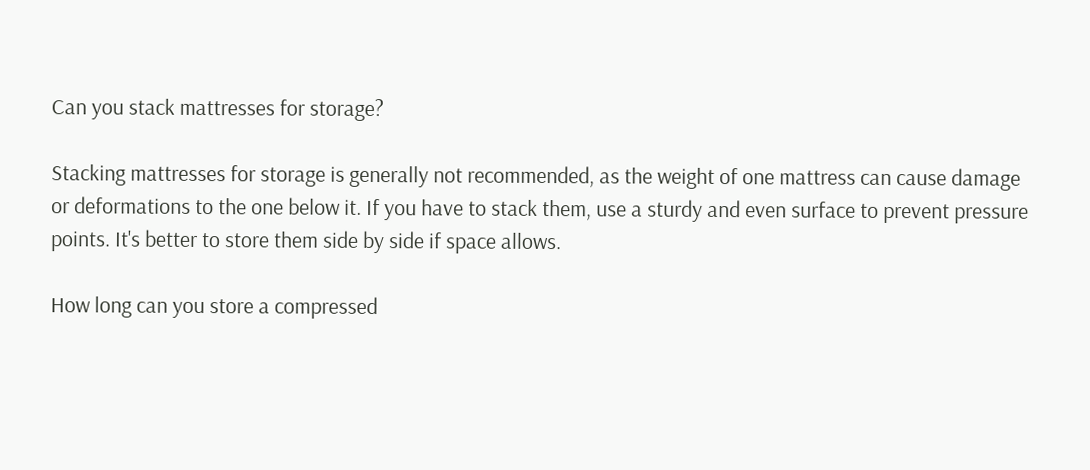Can you stack mattresses for storage?

Stacking mattresses for storage is generally not recommended, as the weight of one mattress can cause damage or deformations to the one below it. If you have to stack them, use a sturdy and even surface to prevent pressure points. It's better to store them side by side if space allows.

How long can you store a compressed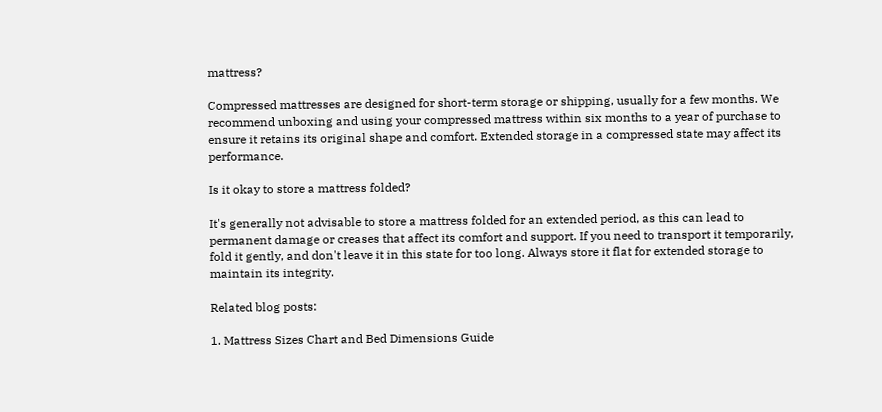mattress?

Compressed mattresses are designed for short-term storage or shipping, usually for a few months. We recommend unboxing and using your compressed mattress within six months to a year of purchase to ensure it retains its original shape and comfort. Extended storage in a compressed state may affect its performance.

Is it okay to store a mattress folded?

It's generally not advisable to store a mattress folded for an extended period, as this can lead to permanent damage or creases that affect its comfort and support. If you need to transport it temporarily, fold it gently, and don't leave it in this state for too long. Always store it flat for extended storage to maintain its integrity.

Related blog posts:

1. Mattress Sizes Chart and Bed Dimensions Guide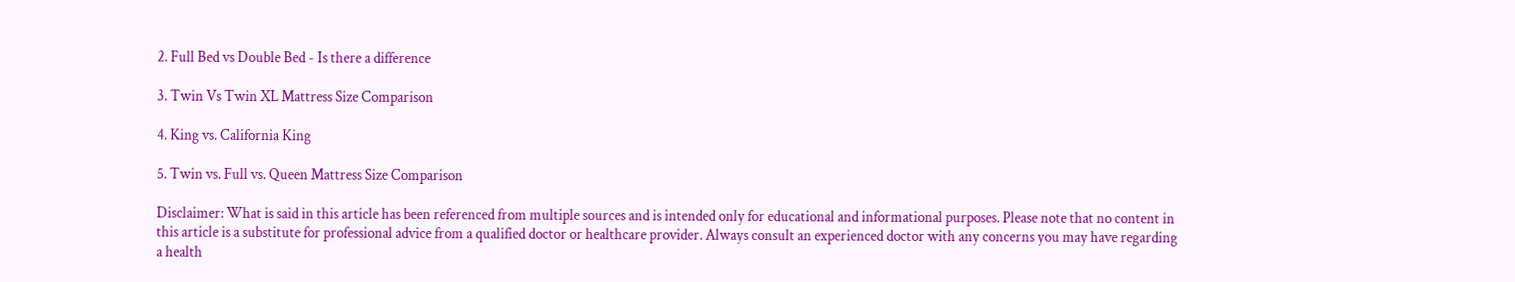2. Full Bed vs Double Bed - Is there a difference

3. Twin Vs Twin XL Mattress Size Comparison

4. King vs. California King

5. Twin vs. Full vs. Queen Mattress Size Comparison

Disclaimer: What is said in this article has been referenced from multiple sources and is intended only for educational and informational purposes. Please note that no content in this article is a substitute for professional advice from a qualified doctor or healthcare provider. Always consult an experienced doctor with any concerns you may have regarding a health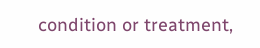condition or treatment,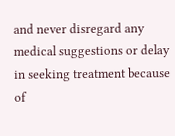and never disregard any medical suggestions or delay in seeking treatment because of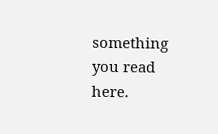something you read here.